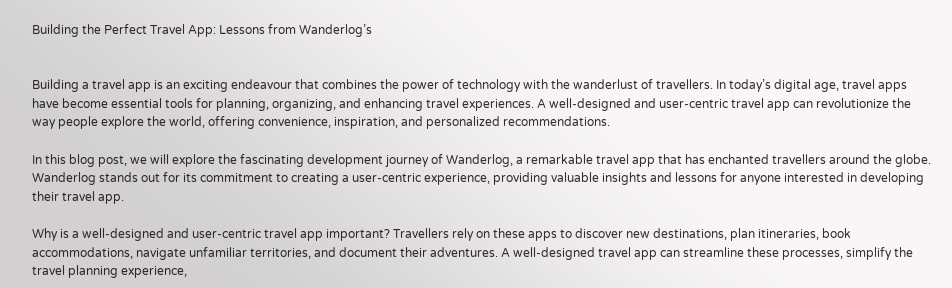Building the Perfect Travel App: Lessons from Wanderlog’s


Building a travel app is an exciting endeavour that combines the power of technology with the wanderlust of travellers. In today’s digital age, travel apps have become essential tools for planning, organizing, and enhancing travel experiences. A well-designed and user-centric travel app can revolutionize the way people explore the world, offering convenience, inspiration, and personalized recommendations.

In this blog post, we will explore the fascinating development journey of Wanderlog, a remarkable travel app that has enchanted travellers around the globe. Wanderlog stands out for its commitment to creating a user-centric experience, providing valuable insights and lessons for anyone interested in developing their travel app.

Why is a well-designed and user-centric travel app important? Travellers rely on these apps to discover new destinations, plan itineraries, book accommodations, navigate unfamiliar territories, and document their adventures. A well-designed travel app can streamline these processes, simplify the travel planning experience,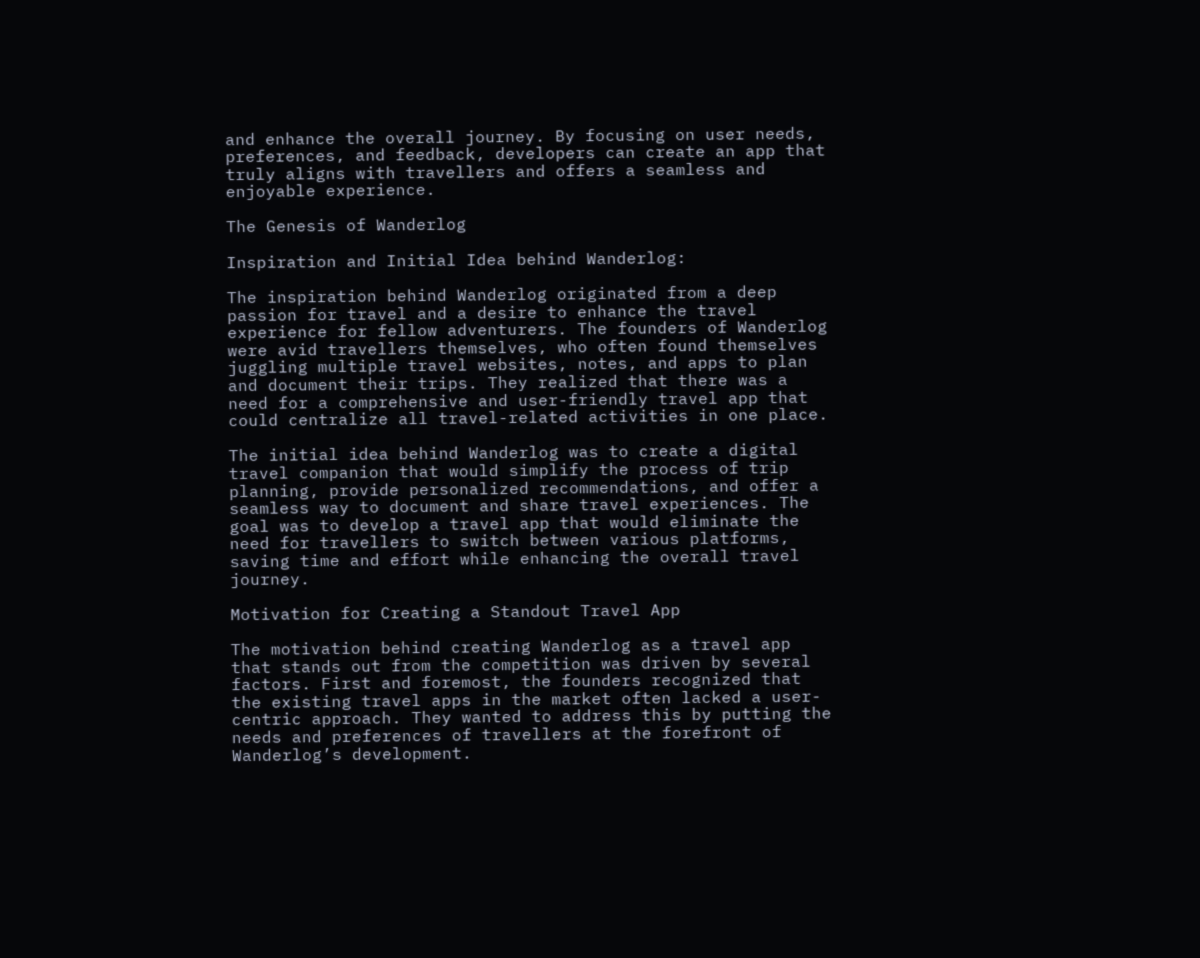and enhance the overall journey. By focusing on user needs, preferences, and feedback, developers can create an app that truly aligns with travellers and offers a seamless and enjoyable experience.

The Genesis of Wanderlog

Inspiration and Initial Idea behind Wanderlog:

The inspiration behind Wanderlog originated from a deep passion for travel and a desire to enhance the travel experience for fellow adventurers. The founders of Wanderlog were avid travellers themselves, who often found themselves juggling multiple travel websites, notes, and apps to plan and document their trips. They realized that there was a need for a comprehensive and user-friendly travel app that could centralize all travel-related activities in one place.

The initial idea behind Wanderlog was to create a digital travel companion that would simplify the process of trip planning, provide personalized recommendations, and offer a seamless way to document and share travel experiences. The goal was to develop a travel app that would eliminate the need for travellers to switch between various platforms, saving time and effort while enhancing the overall travel journey.

Motivation for Creating a Standout Travel App

The motivation behind creating Wanderlog as a travel app that stands out from the competition was driven by several factors. First and foremost, the founders recognized that the existing travel apps in the market often lacked a user-centric approach. They wanted to address this by putting the needs and preferences of travellers at the forefront of Wanderlog’s development.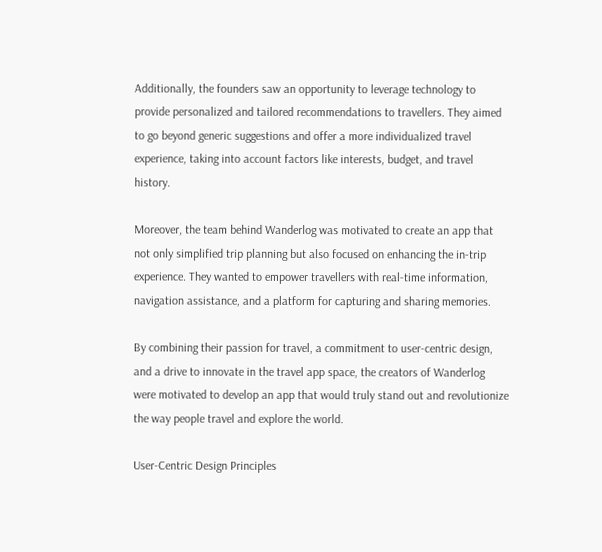Additionally, the founders saw an opportunity to leverage technology to provide personalized and tailored recommendations to travellers. They aimed to go beyond generic suggestions and offer a more individualized travel experience, taking into account factors like interests, budget, and travel history.

Moreover, the team behind Wanderlog was motivated to create an app that not only simplified trip planning but also focused on enhancing the in-trip experience. They wanted to empower travellers with real-time information, navigation assistance, and a platform for capturing and sharing memories.

By combining their passion for travel, a commitment to user-centric design, and a drive to innovate in the travel app space, the creators of Wanderlog were motivated to develop an app that would truly stand out and revolutionize the way people travel and explore the world.

User-Centric Design Principles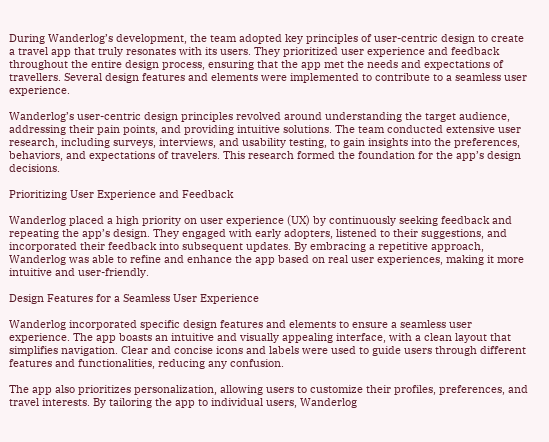During Wanderlog’s development, the team adopted key principles of user-centric design to create a travel app that truly resonates with its users. They prioritized user experience and feedback throughout the entire design process, ensuring that the app met the needs and expectations of travellers. Several design features and elements were implemented to contribute to a seamless user experience.

Wanderlog’s user-centric design principles revolved around understanding the target audience, addressing their pain points, and providing intuitive solutions. The team conducted extensive user research, including surveys, interviews, and usability testing, to gain insights into the preferences, behaviors, and expectations of travelers. This research formed the foundation for the app’s design decisions.

Prioritizing User Experience and Feedback

Wanderlog placed a high priority on user experience (UX) by continuously seeking feedback and repeating the app’s design. They engaged with early adopters, listened to their suggestions, and incorporated their feedback into subsequent updates. By embracing a repetitive approach, Wanderlog was able to refine and enhance the app based on real user experiences, making it more intuitive and user-friendly.

Design Features for a Seamless User Experience

Wanderlog incorporated specific design features and elements to ensure a seamless user experience. The app boasts an intuitive and visually appealing interface, with a clean layout that simplifies navigation. Clear and concise icons and labels were used to guide users through different features and functionalities, reducing any confusion.

The app also prioritizes personalization, allowing users to customize their profiles, preferences, and travel interests. By tailoring the app to individual users, Wanderlog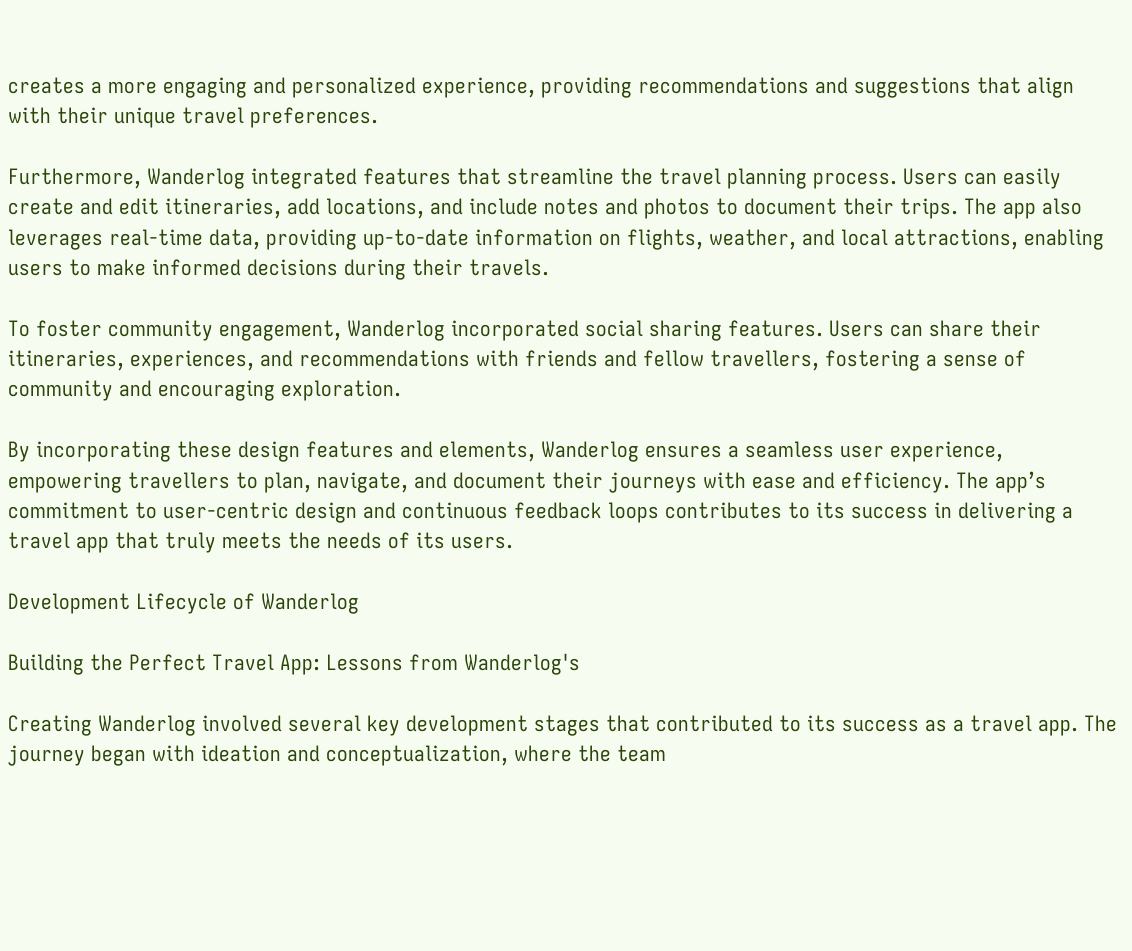creates a more engaging and personalized experience, providing recommendations and suggestions that align with their unique travel preferences.

Furthermore, Wanderlog integrated features that streamline the travel planning process. Users can easily create and edit itineraries, add locations, and include notes and photos to document their trips. The app also leverages real-time data, providing up-to-date information on flights, weather, and local attractions, enabling users to make informed decisions during their travels.

To foster community engagement, Wanderlog incorporated social sharing features. Users can share their itineraries, experiences, and recommendations with friends and fellow travellers, fostering a sense of community and encouraging exploration.

By incorporating these design features and elements, Wanderlog ensures a seamless user experience, empowering travellers to plan, navigate, and document their journeys with ease and efficiency. The app’s commitment to user-centric design and continuous feedback loops contributes to its success in delivering a travel app that truly meets the needs of its users.

Development Lifecycle of Wanderlog

Building the Perfect Travel App: Lessons from Wanderlog's

Creating Wanderlog involved several key development stages that contributed to its success as a travel app. The journey began with ideation and conceptualization, where the team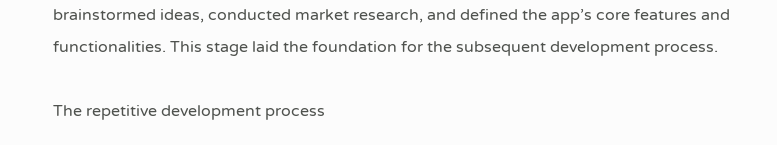brainstormed ideas, conducted market research, and defined the app’s core features and functionalities. This stage laid the foundation for the subsequent development process.

The repetitive development process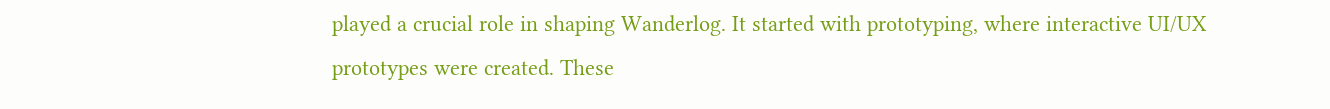played a crucial role in shaping Wanderlog. It started with prototyping, where interactive UI/UX prototypes were created. These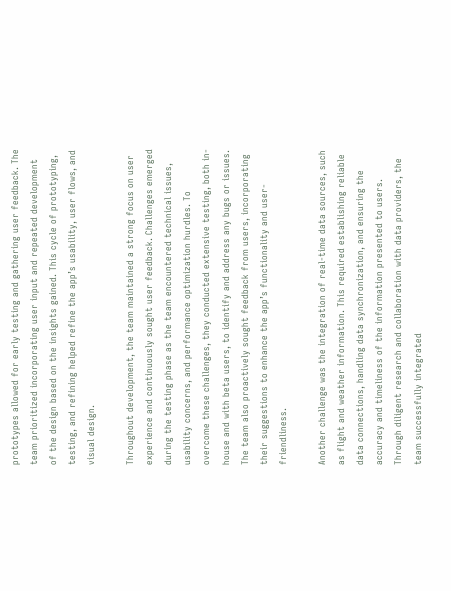prototypes allowed for early testing and gathering user feedback. The team prioritized incorporating user input and repeated development of the design based on the insights gained. This cycle of prototyping, testing, and refining helped refine the app’s usability, user flows, and visual design.

Throughout development, the team maintained a strong focus on user experience and continuously sought user feedback. Challenges emerged during the testing phase as the team encountered technical issues, usability concerns, and performance optimization hurdles. To overcome these challenges, they conducted extensive testing, both in-house and with beta users, to identify and address any bugs or issues. The team also proactively sought feedback from users, incorporating their suggestions to enhance the app’s functionality and user-friendliness.

Another challenge was the integration of real-time data sources, such as flight and weather information. This required establishing reliable data connections, handling data synchronization, and ensuring the accuracy and timeliness of the information presented to users. Through diligent research and collaboration with data providers, the team successfully integrated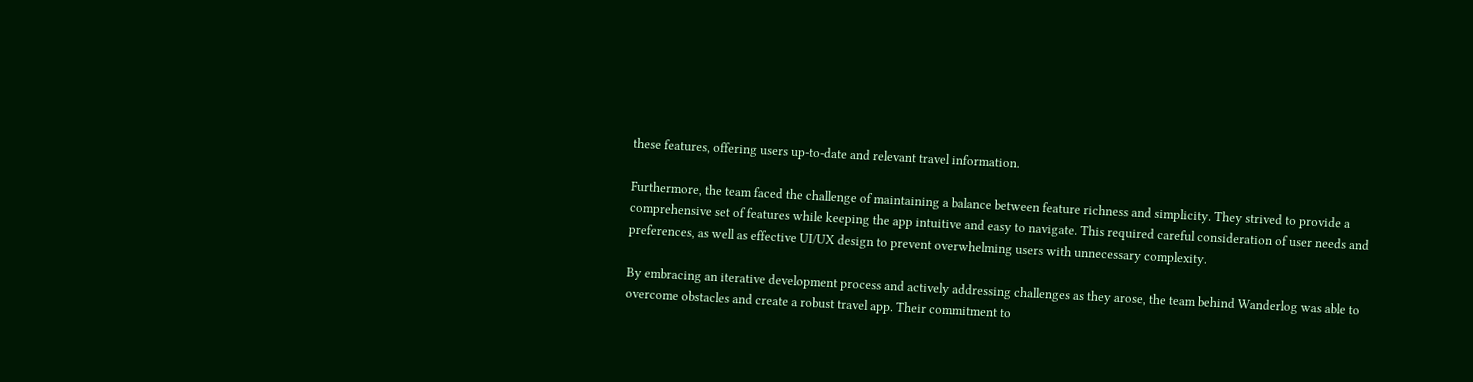these features, offering users up-to-date and relevant travel information.

Furthermore, the team faced the challenge of maintaining a balance between feature richness and simplicity. They strived to provide a comprehensive set of features while keeping the app intuitive and easy to navigate. This required careful consideration of user needs and preferences, as well as effective UI/UX design to prevent overwhelming users with unnecessary complexity.

By embracing an iterative development process and actively addressing challenges as they arose, the team behind Wanderlog was able to overcome obstacles and create a robust travel app. Their commitment to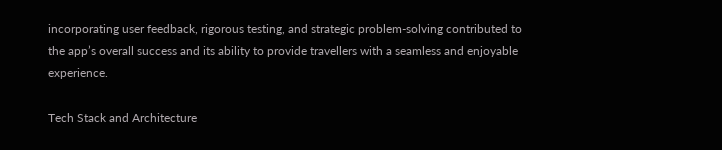incorporating user feedback, rigorous testing, and strategic problem-solving contributed to the app’s overall success and its ability to provide travellers with a seamless and enjoyable experience.

Tech Stack and Architecture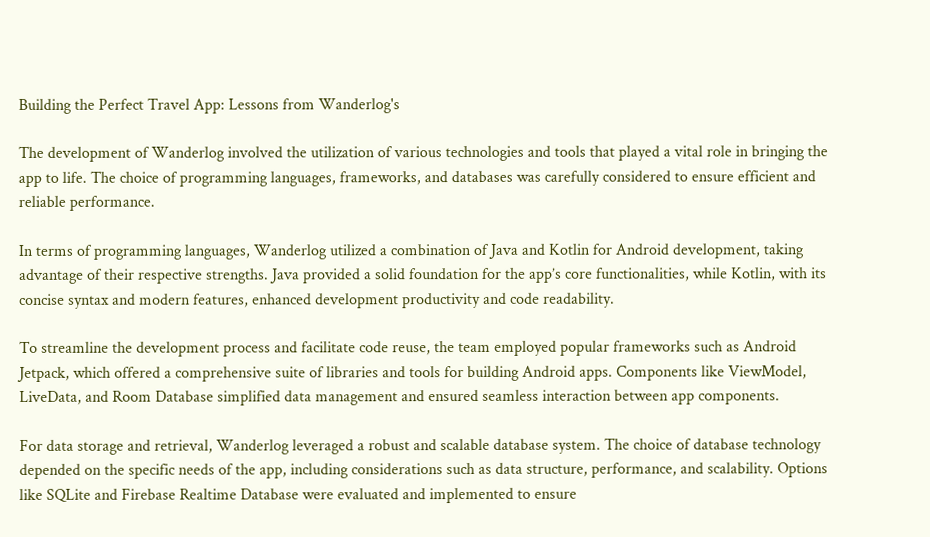Building the Perfect Travel App: Lessons from Wanderlog's

The development of Wanderlog involved the utilization of various technologies and tools that played a vital role in bringing the app to life. The choice of programming languages, frameworks, and databases was carefully considered to ensure efficient and reliable performance.

In terms of programming languages, Wanderlog utilized a combination of Java and Kotlin for Android development, taking advantage of their respective strengths. Java provided a solid foundation for the app’s core functionalities, while Kotlin, with its concise syntax and modern features, enhanced development productivity and code readability.

To streamline the development process and facilitate code reuse, the team employed popular frameworks such as Android Jetpack, which offered a comprehensive suite of libraries and tools for building Android apps. Components like ViewModel, LiveData, and Room Database simplified data management and ensured seamless interaction between app components.

For data storage and retrieval, Wanderlog leveraged a robust and scalable database system. The choice of database technology depended on the specific needs of the app, including considerations such as data structure, performance, and scalability. Options like SQLite and Firebase Realtime Database were evaluated and implemented to ensure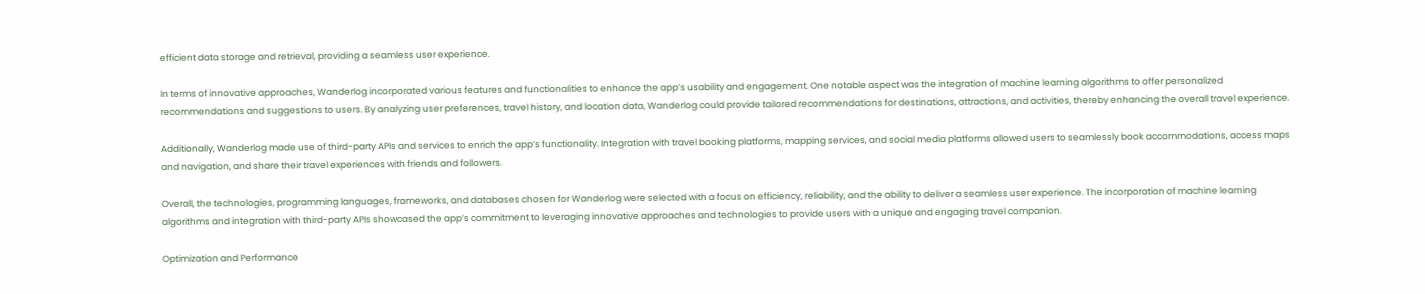efficient data storage and retrieval, providing a seamless user experience.

In terms of innovative approaches, Wanderlog incorporated various features and functionalities to enhance the app’s usability and engagement. One notable aspect was the integration of machine learning algorithms to offer personalized recommendations and suggestions to users. By analyzing user preferences, travel history, and location data, Wanderlog could provide tailored recommendations for destinations, attractions, and activities, thereby enhancing the overall travel experience.

Additionally, Wanderlog made use of third-party APIs and services to enrich the app’s functionality. Integration with travel booking platforms, mapping services, and social media platforms allowed users to seamlessly book accommodations, access maps and navigation, and share their travel experiences with friends and followers.

Overall, the technologies, programming languages, frameworks, and databases chosen for Wanderlog were selected with a focus on efficiency, reliability, and the ability to deliver a seamless user experience. The incorporation of machine learning algorithms and integration with third-party APIs showcased the app’s commitment to leveraging innovative approaches and technologies to provide users with a unique and engaging travel companion.

Optimization and Performance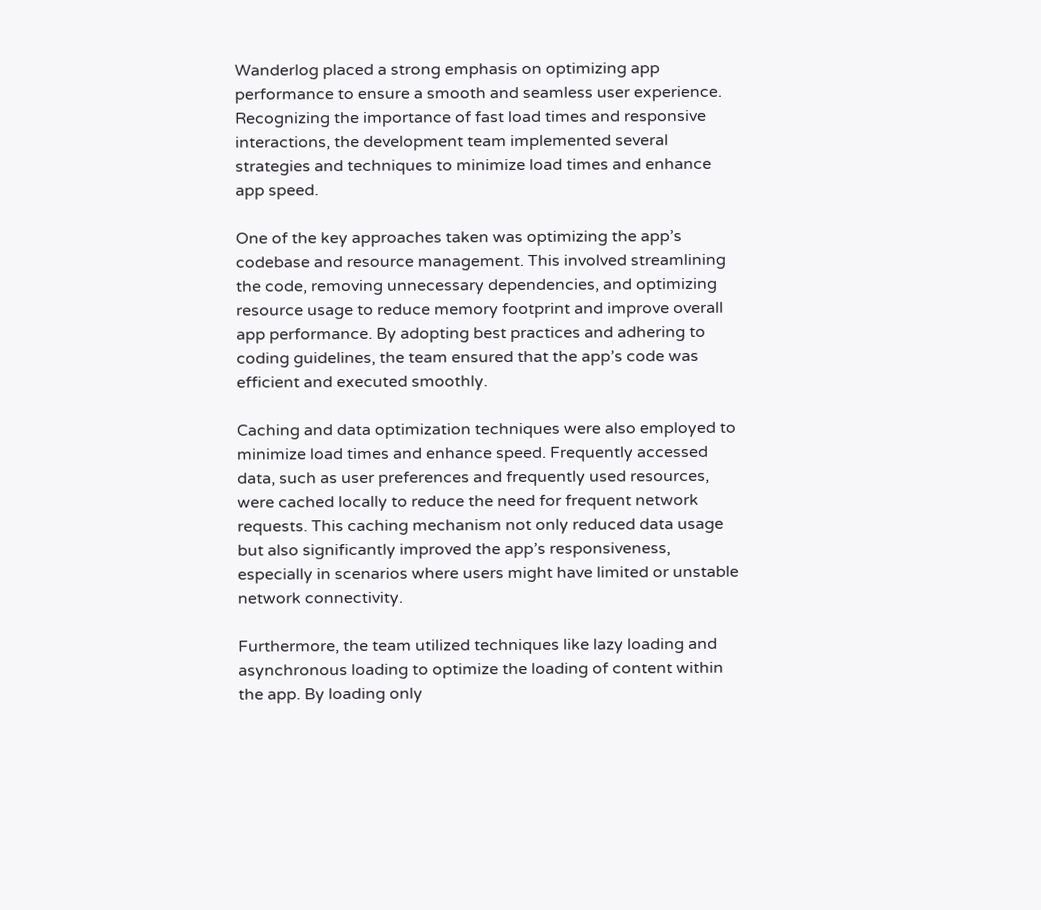Wanderlog placed a strong emphasis on optimizing app performance to ensure a smooth and seamless user experience. Recognizing the importance of fast load times and responsive interactions, the development team implemented several strategies and techniques to minimize load times and enhance app speed.

One of the key approaches taken was optimizing the app’s codebase and resource management. This involved streamlining the code, removing unnecessary dependencies, and optimizing resource usage to reduce memory footprint and improve overall app performance. By adopting best practices and adhering to coding guidelines, the team ensured that the app’s code was efficient and executed smoothly.

Caching and data optimization techniques were also employed to minimize load times and enhance speed. Frequently accessed data, such as user preferences and frequently used resources, were cached locally to reduce the need for frequent network requests. This caching mechanism not only reduced data usage but also significantly improved the app’s responsiveness, especially in scenarios where users might have limited or unstable network connectivity.

Furthermore, the team utilized techniques like lazy loading and asynchronous loading to optimize the loading of content within the app. By loading only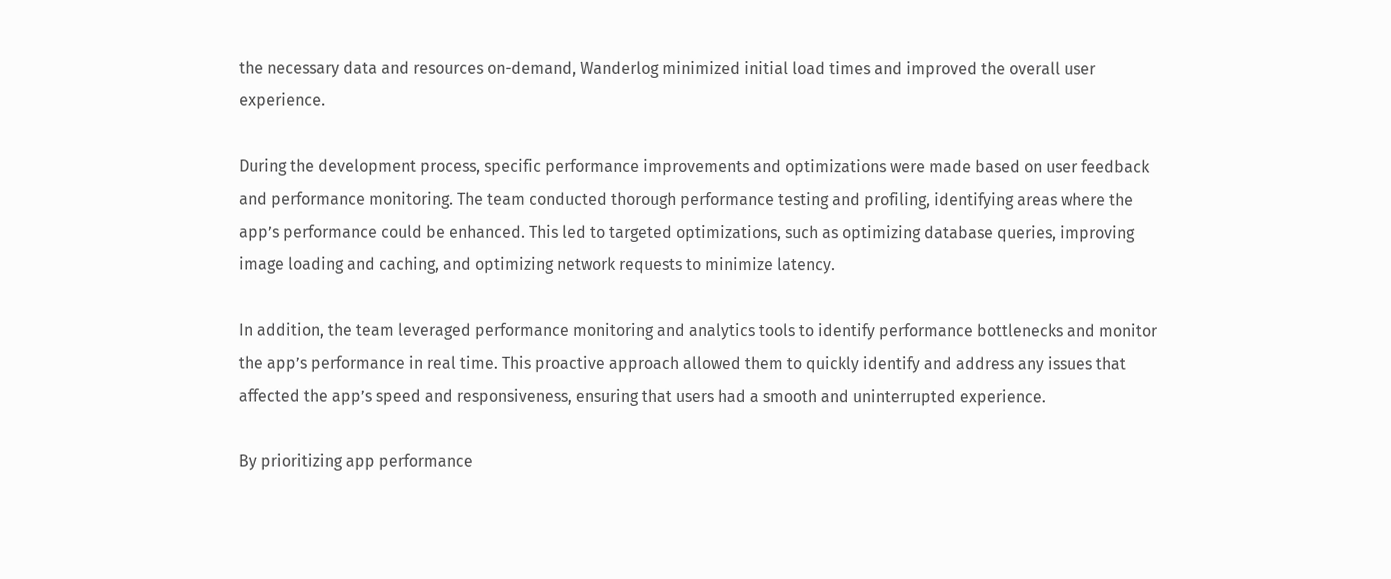the necessary data and resources on-demand, Wanderlog minimized initial load times and improved the overall user experience.

During the development process, specific performance improvements and optimizations were made based on user feedback and performance monitoring. The team conducted thorough performance testing and profiling, identifying areas where the app’s performance could be enhanced. This led to targeted optimizations, such as optimizing database queries, improving image loading and caching, and optimizing network requests to minimize latency.

In addition, the team leveraged performance monitoring and analytics tools to identify performance bottlenecks and monitor the app’s performance in real time. This proactive approach allowed them to quickly identify and address any issues that affected the app’s speed and responsiveness, ensuring that users had a smooth and uninterrupted experience.

By prioritizing app performance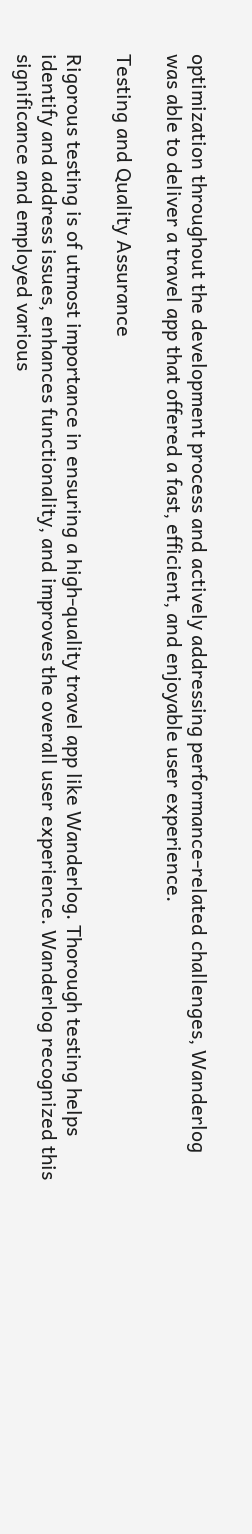optimization throughout the development process and actively addressing performance-related challenges, Wanderlog was able to deliver a travel app that offered a fast, efficient, and enjoyable user experience.

Testing and Quality Assurance

Rigorous testing is of utmost importance in ensuring a high-quality travel app like Wanderlog. Thorough testing helps identify and address issues, enhances functionality, and improves the overall user experience. Wanderlog recognized this significance and employed various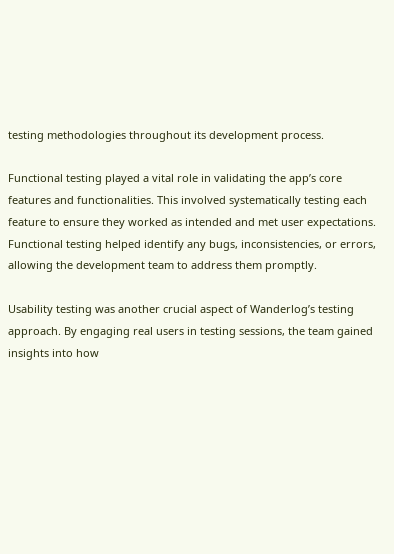testing methodologies throughout its development process.

Functional testing played a vital role in validating the app’s core features and functionalities. This involved systematically testing each feature to ensure they worked as intended and met user expectations. Functional testing helped identify any bugs, inconsistencies, or errors, allowing the development team to address them promptly.

Usability testing was another crucial aspect of Wanderlog’s testing approach. By engaging real users in testing sessions, the team gained insights into how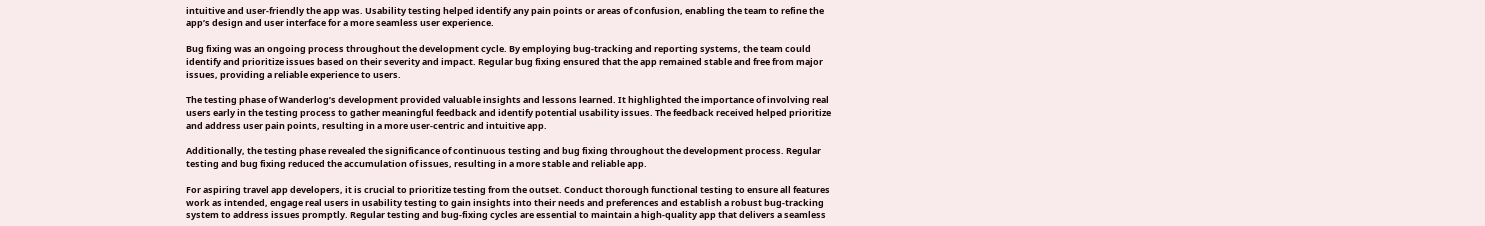intuitive and user-friendly the app was. Usability testing helped identify any pain points or areas of confusion, enabling the team to refine the app’s design and user interface for a more seamless user experience.

Bug fixing was an ongoing process throughout the development cycle. By employing bug-tracking and reporting systems, the team could identify and prioritize issues based on their severity and impact. Regular bug fixing ensured that the app remained stable and free from major issues, providing a reliable experience to users.

The testing phase of Wanderlog’s development provided valuable insights and lessons learned. It highlighted the importance of involving real users early in the testing process to gather meaningful feedback and identify potential usability issues. The feedback received helped prioritize and address user pain points, resulting in a more user-centric and intuitive app.

Additionally, the testing phase revealed the significance of continuous testing and bug fixing throughout the development process. Regular testing and bug fixing reduced the accumulation of issues, resulting in a more stable and reliable app.

For aspiring travel app developers, it is crucial to prioritize testing from the outset. Conduct thorough functional testing to ensure all features work as intended, engage real users in usability testing to gain insights into their needs and preferences and establish a robust bug-tracking system to address issues promptly. Regular testing and bug-fixing cycles are essential to maintain a high-quality app that delivers a seamless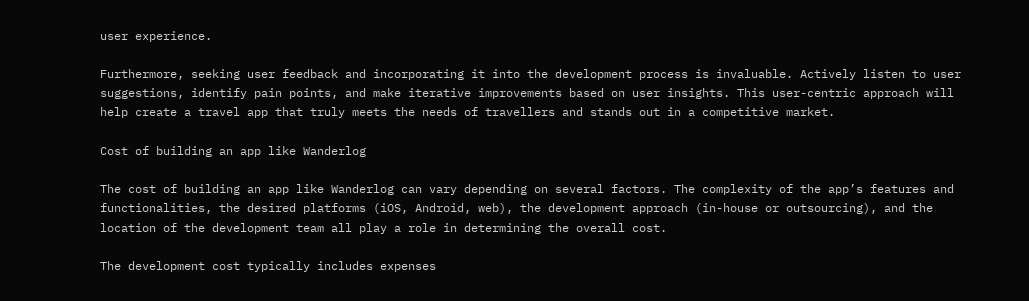user experience.

Furthermore, seeking user feedback and incorporating it into the development process is invaluable. Actively listen to user suggestions, identify pain points, and make iterative improvements based on user insights. This user-centric approach will help create a travel app that truly meets the needs of travellers and stands out in a competitive market.

Cost of building an app like Wanderlog

The cost of building an app like Wanderlog can vary depending on several factors. The complexity of the app’s features and functionalities, the desired platforms (iOS, Android, web), the development approach (in-house or outsourcing), and the location of the development team all play a role in determining the overall cost.

The development cost typically includes expenses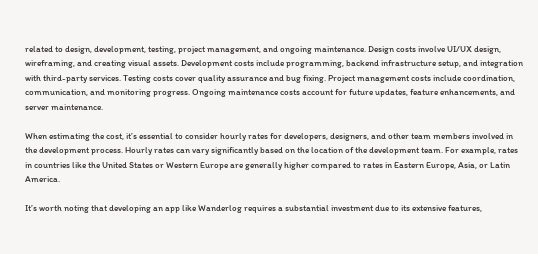related to design, development, testing, project management, and ongoing maintenance. Design costs involve UI/UX design, wireframing, and creating visual assets. Development costs include programming, backend infrastructure setup, and integration with third-party services. Testing costs cover quality assurance and bug fixing. Project management costs include coordination, communication, and monitoring progress. Ongoing maintenance costs account for future updates, feature enhancements, and server maintenance.

When estimating the cost, it’s essential to consider hourly rates for developers, designers, and other team members involved in the development process. Hourly rates can vary significantly based on the location of the development team. For example, rates in countries like the United States or Western Europe are generally higher compared to rates in Eastern Europe, Asia, or Latin America.

It’s worth noting that developing an app like Wanderlog requires a substantial investment due to its extensive features,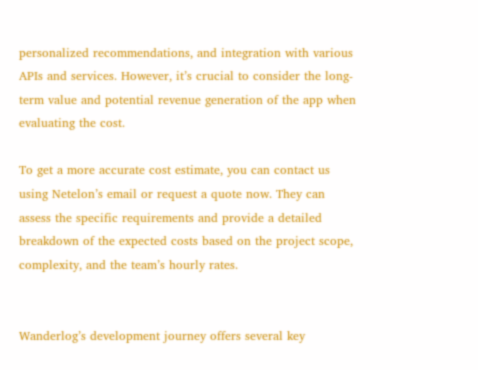personalized recommendations, and integration with various APIs and services. However, it’s crucial to consider the long-term value and potential revenue generation of the app when evaluating the cost.

To get a more accurate cost estimate, you can contact us using Netelon’s email or request a quote now. They can assess the specific requirements and provide a detailed breakdown of the expected costs based on the project scope, complexity, and the team’s hourly rates.


Wanderlog’s development journey offers several key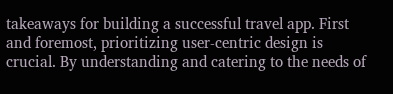takeaways for building a successful travel app. First and foremost, prioritizing user-centric design is crucial. By understanding and catering to the needs of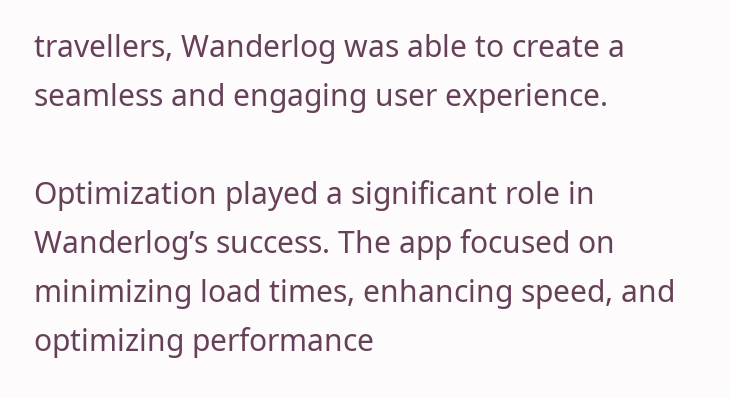travellers, Wanderlog was able to create a seamless and engaging user experience.

Optimization played a significant role in Wanderlog’s success. The app focused on minimizing load times, enhancing speed, and optimizing performance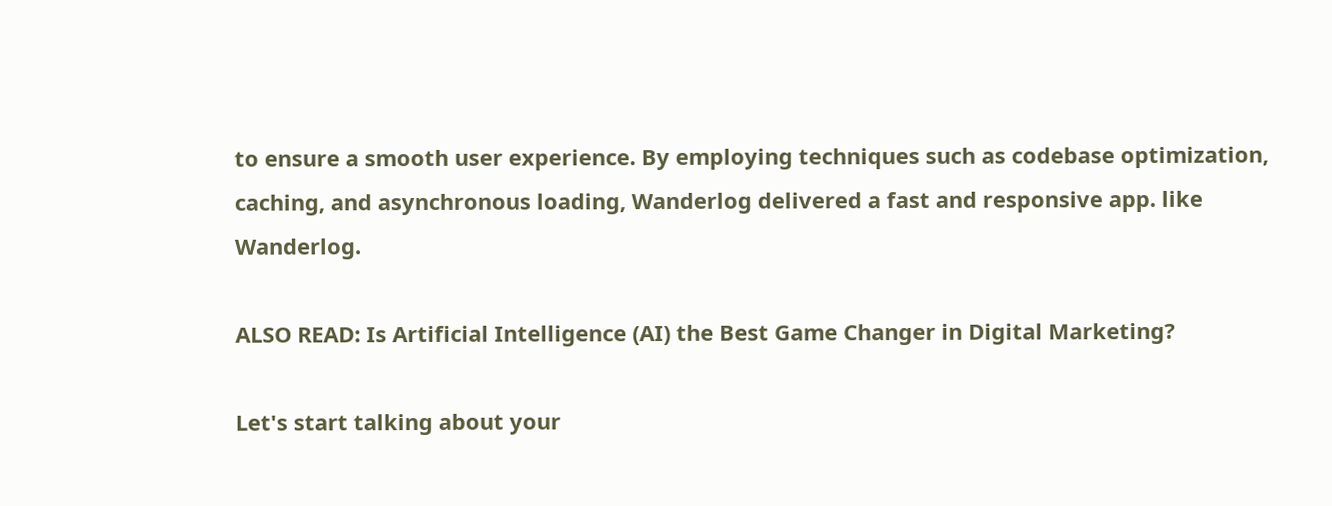to ensure a smooth user experience. By employing techniques such as codebase optimization, caching, and asynchronous loading, Wanderlog delivered a fast and responsive app. like Wanderlog.

ALSO READ: Is Artificial Intelligence (AI) the Best Game Changer in Digital Marketing?

Let's start talking about your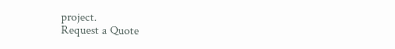project.
Request a Quote